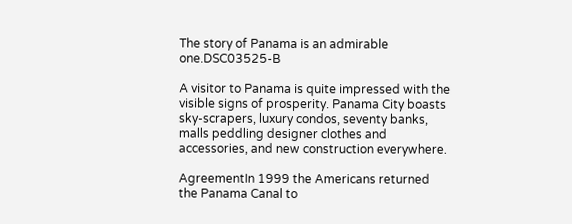The story of Panama is an admirable one.DSC03525-B

A visitor to Panama is quite impressed with the visible signs of prosperity. Panama City boasts sky-scrapers, luxury condos, seventy banks, malls peddling designer clothes and accessories, and new construction everywhere.

AgreementIn 1999 the Americans returned the Panama Canal to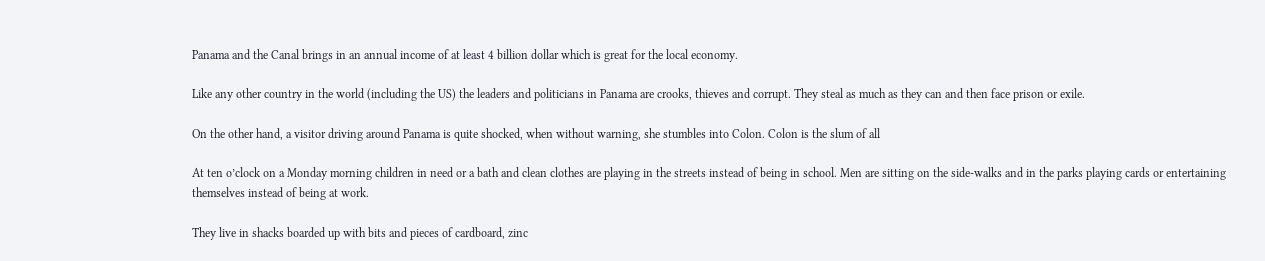Panama and the Canal brings in an annual income of at least 4 billion dollar which is great for the local economy.

Like any other country in the world (including the US) the leaders and politicians in Panama are crooks, thieves and corrupt. They steal as much as they can and then face prison or exile.

On the other hand, a visitor driving around Panama is quite shocked, when without warning, she stumbles into Colon. Colon is the slum of all

At ten o’clock on a Monday morning children in need or a bath and clean clothes are playing in the streets instead of being in school. Men are sitting on the side-walks and in the parks playing cards or entertaining themselves instead of being at work.

They live in shacks boarded up with bits and pieces of cardboard, zinc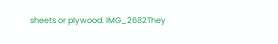sheets or plywood. IMG_2682They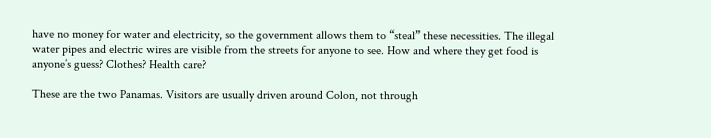have no money for water and electricity, so the government allows them to “steal” these necessities. The illegal water pipes and electric wires are visible from the streets for anyone to see. How and where they get food is anyone’s guess? Clothes? Health care?

These are the two Panamas. Visitors are usually driven around Colon, not through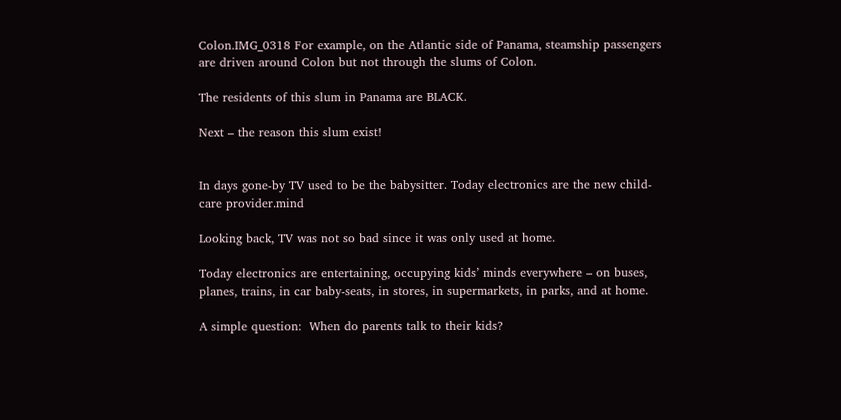Colon.IMG_0318 For example, on the Atlantic side of Panama, steamship passengers are driven around Colon but not through the slums of Colon.

The residents of this slum in Panama are BLACK.

Next – the reason this slum exist!


In days gone-by TV used to be the babysitter. Today electronics are the new child-care provider.mind

Looking back, TV was not so bad since it was only used at home.

Today electronics are entertaining, occupying kids’ minds everywhere – on buses, planes, trains, in car baby-seats, in stores, in supermarkets, in parks, and at home.

A simple question:  When do parents talk to their kids?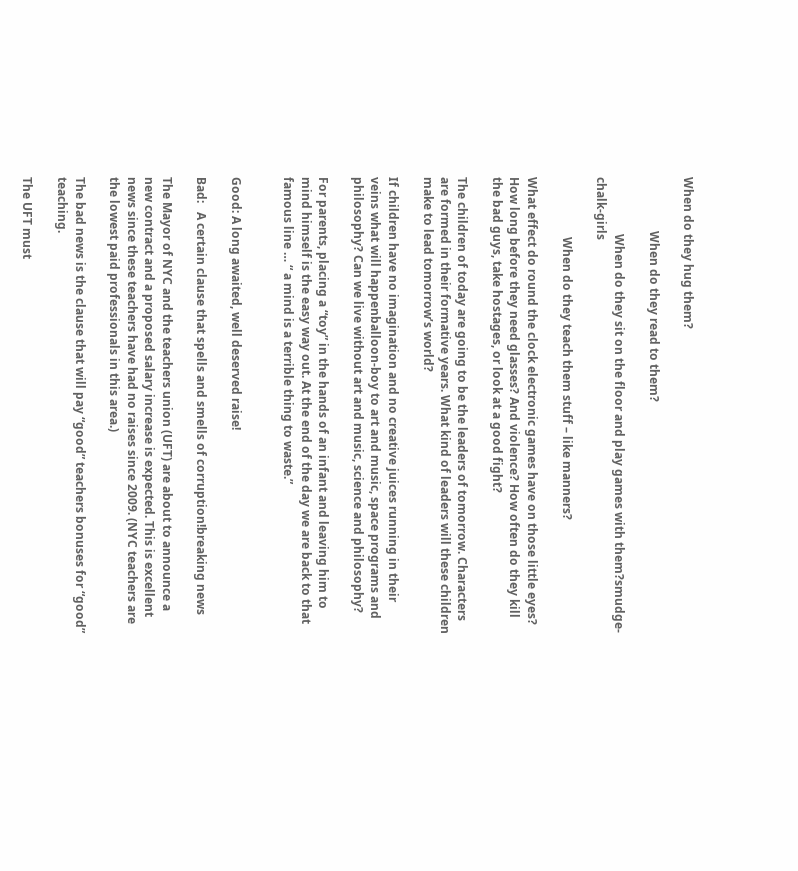When do they hug them?

                  When do they read to them?

                   When do they sit on the floor and play games with them?smudge-chalk-girls

                    When do they teach them stuff – like manners?

What effect do round the clock electronic games have on those little eyes? How long before they need glasses? And violence? How often do they kill the bad guys, take hostages, or look at a good fight?

The children of today are going to be the leaders of tomorrow. Characters are formed in their formative years. What kind of leaders will these children make to lead tomorrow’s world?

If children have no imagination and no creative juices running in their veins what will happenballoon-boy to art and music, space programs and philosophy? Can we live without art and music, science and philosophy?

For parents, placing a “toy” in the hands of an infant and leaving him to mind himself is the easy way out. At the end of the day we are back to that famous line … “ a mind is a terrible thing to waste.”


Good: A long awaited, well deserved raise!

Bad:   A certain clause that spells and smells of corruption!breaking news

The Mayor of NYC and the teachers union (UFT) are about to announce a new contract and a proposed salary increase is expected. This is excellent news since these teachers have had no raises since 2009. (NYC teachers are the lowest paid professionals in this area.)

The bad news is the clause that will pay “good” teachers bonuses for “good” teaching.

The UFT must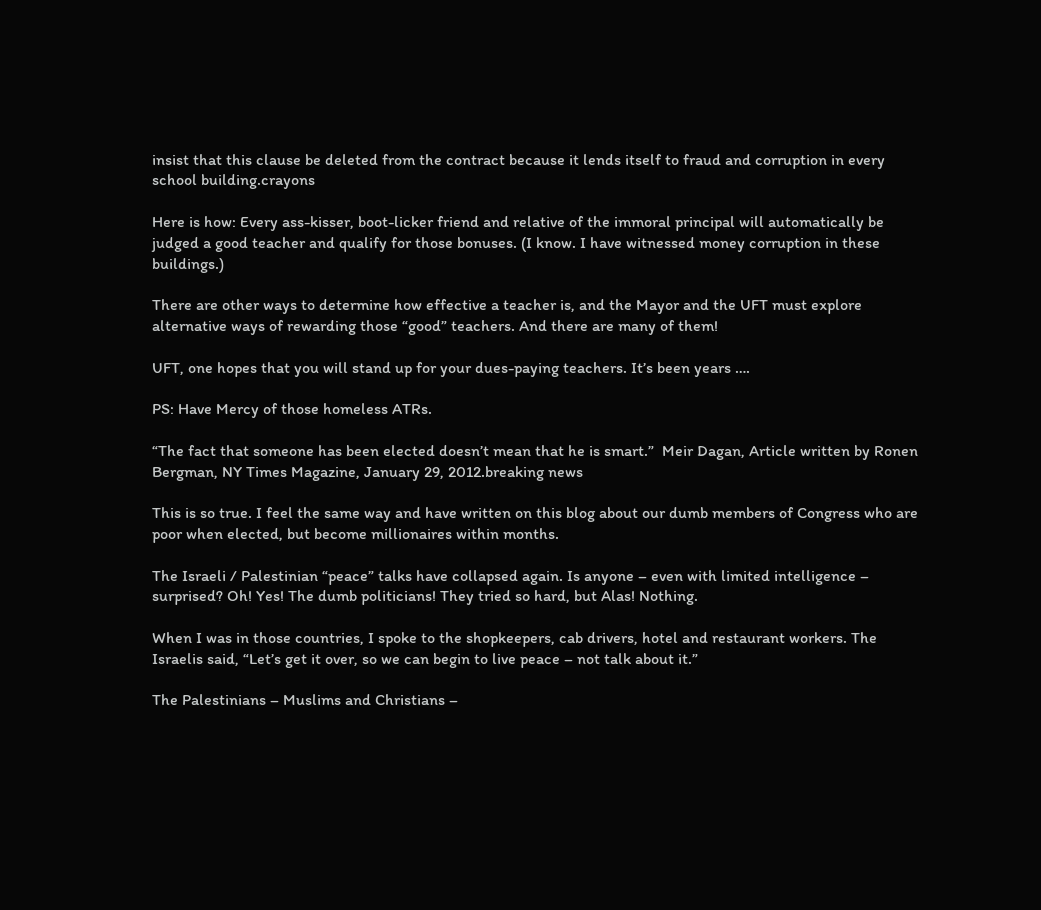insist that this clause be deleted from the contract because it lends itself to fraud and corruption in every school building.crayons

Here is how: Every ass-kisser, boot-licker friend and relative of the immoral principal will automatically be judged a good teacher and qualify for those bonuses. (I know. I have witnessed money corruption in these buildings.)

There are other ways to determine how effective a teacher is, and the Mayor and the UFT must explore alternative ways of rewarding those “good” teachers. And there are many of them!

UFT, one hopes that you will stand up for your dues-paying teachers. It’s been years ….

PS: Have Mercy of those homeless ATRs.

“The fact that someone has been elected doesn’t mean that he is smart.”  Meir Dagan, Article written by Ronen Bergman, NY Times Magazine, January 29, 2012.breaking news

This is so true. I feel the same way and have written on this blog about our dumb members of Congress who are poor when elected, but become millionaires within months.

The Israeli / Palestinian “peace” talks have collapsed again. Is anyone – even with limited intelligence – surprised? Oh! Yes! The dumb politicians! They tried so hard, but Alas! Nothing.

When I was in those countries, I spoke to the shopkeepers, cab drivers, hotel and restaurant workers. The Israelis said, “Let’s get it over, so we can begin to live peace – not talk about it.”

The Palestinians – Muslims and Christians –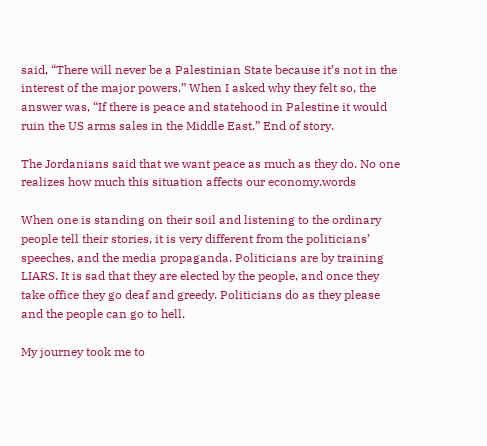said, “There will never be a Palestinian State because it’s not in the interest of the major powers.” When I asked why they felt so, the answer was, “If there is peace and statehood in Palestine it would ruin the US arms sales in the Middle East.” End of story.

The Jordanians said that we want peace as much as they do. No one realizes how much this situation affects our economy.words

When one is standing on their soil and listening to the ordinary people tell their stories, it is very different from the politicians’ speeches, and the media propaganda. Politicians are by training LIARS. It is sad that they are elected by the people, and once they take office they go deaf and greedy. Politicians do as they please and the people can go to hell.

My journey took me to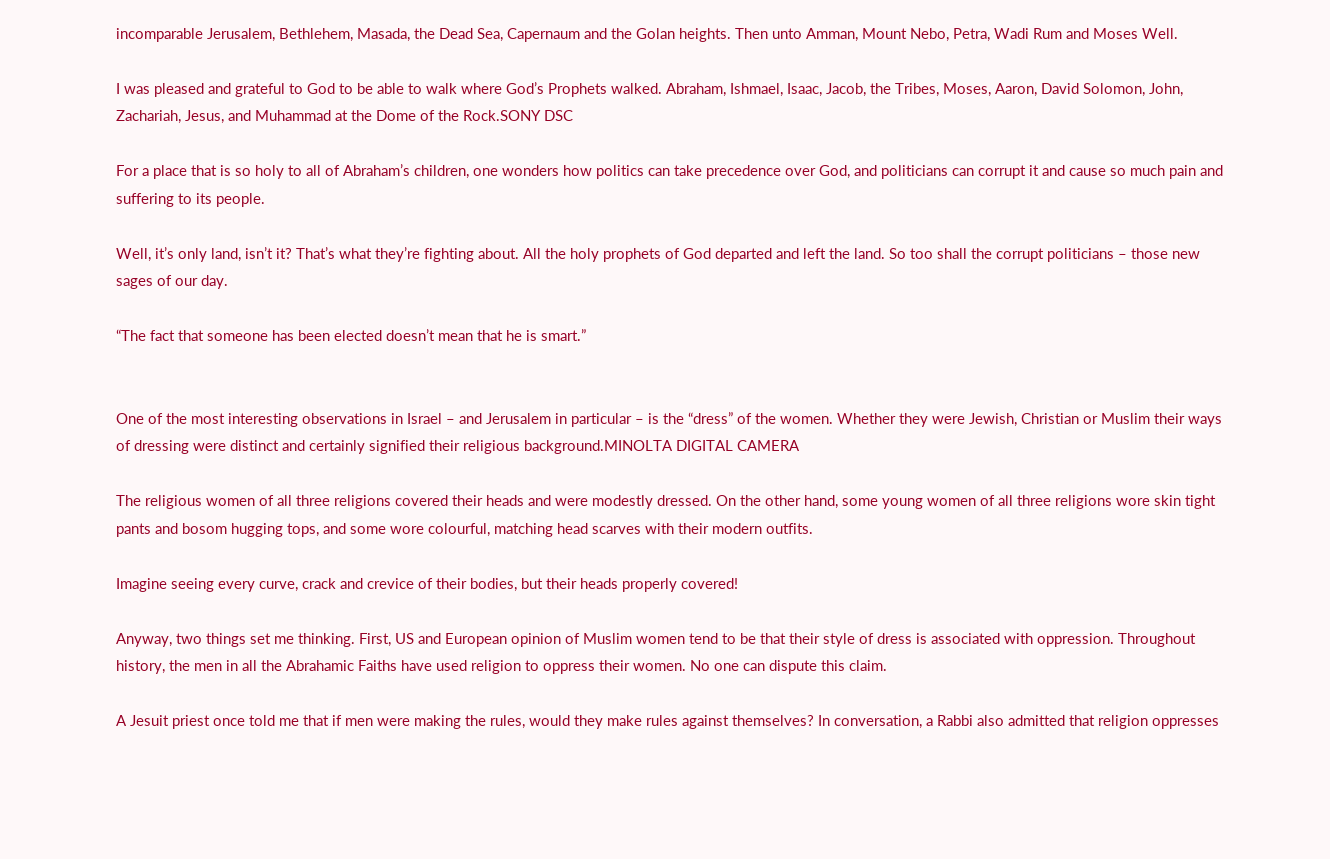incomparable Jerusalem, Bethlehem, Masada, the Dead Sea, Capernaum and the Golan heights. Then unto Amman, Mount Nebo, Petra, Wadi Rum and Moses Well.

I was pleased and grateful to God to be able to walk where God’s Prophets walked. Abraham, Ishmael, Isaac, Jacob, the Tribes, Moses, Aaron, David Solomon, John, Zachariah, Jesus, and Muhammad at the Dome of the Rock.SONY DSC

For a place that is so holy to all of Abraham’s children, one wonders how politics can take precedence over God, and politicians can corrupt it and cause so much pain and suffering to its people.

Well, it’s only land, isn’t it? That’s what they’re fighting about. All the holy prophets of God departed and left the land. So too shall the corrupt politicians – those new sages of our day.

“The fact that someone has been elected doesn’t mean that he is smart.”


One of the most interesting observations in Israel – and Jerusalem in particular – is the “dress” of the women. Whether they were Jewish, Christian or Muslim their ways of dressing were distinct and certainly signified their religious background.MINOLTA DIGITAL CAMERA

The religious women of all three religions covered their heads and were modestly dressed. On the other hand, some young women of all three religions wore skin tight pants and bosom hugging tops, and some wore colourful, matching head scarves with their modern outfits.

Imagine seeing every curve, crack and crevice of their bodies, but their heads properly covered!

Anyway, two things set me thinking. First, US and European opinion of Muslim women tend to be that their style of dress is associated with oppression. Throughout history, the men in all the Abrahamic Faiths have used religion to oppress their women. No one can dispute this claim.

A Jesuit priest once told me that if men were making the rules, would they make rules against themselves? In conversation, a Rabbi also admitted that religion oppresses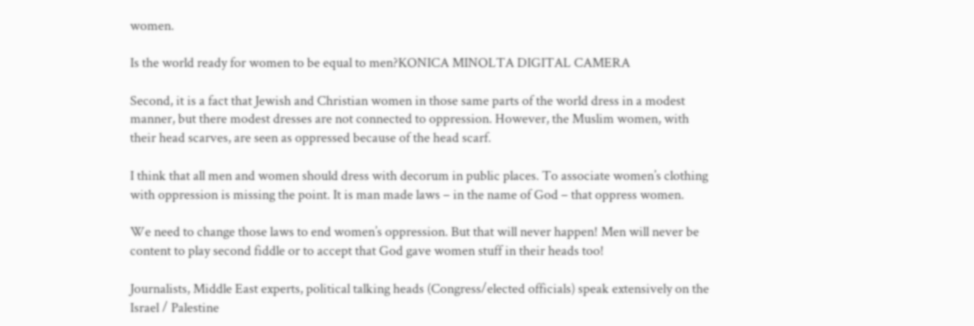women.

Is the world ready for women to be equal to men?KONICA MINOLTA DIGITAL CAMERA

Second, it is a fact that Jewish and Christian women in those same parts of the world dress in a modest manner, but there modest dresses are not connected to oppression. However, the Muslim women, with their head scarves, are seen as oppressed because of the head scarf.

I think that all men and women should dress with decorum in public places. To associate women’s clothing with oppression is missing the point. It is man made laws – in the name of God – that oppress women.

We need to change those laws to end women’s oppression. But that will never happen! Men will never be content to play second fiddle or to accept that God gave women stuff in their heads too!

Journalists, Middle East experts, political talking heads (Congress/elected officials) speak extensively on the Israel / Palestine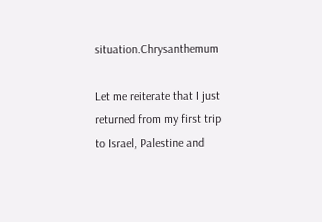situation.Chrysanthemum

Let me reiterate that I just returned from my first trip to Israel, Palestine and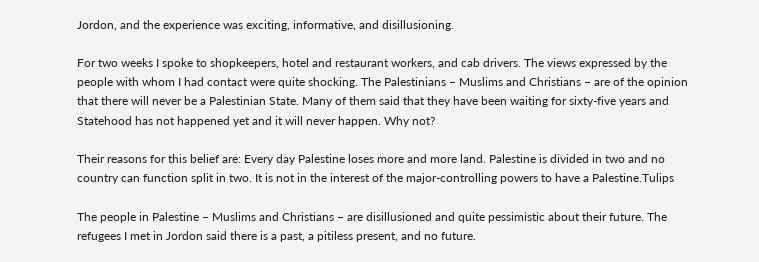Jordon, and the experience was exciting, informative, and disillusioning.

For two weeks I spoke to shopkeepers, hotel and restaurant workers, and cab drivers. The views expressed by the people with whom I had contact were quite shocking. The Palestinians – Muslims and Christians – are of the opinion that there will never be a Palestinian State. Many of them said that they have been waiting for sixty-five years and Statehood has not happened yet and it will never happen. Why not?

Their reasons for this belief are: Every day Palestine loses more and more land. Palestine is divided in two and no country can function split in two. It is not in the interest of the major-controlling powers to have a Palestine.Tulips

The people in Palestine – Muslims and Christians – are disillusioned and quite pessimistic about their future. The refugees I met in Jordon said there is a past, a pitiless present, and no future.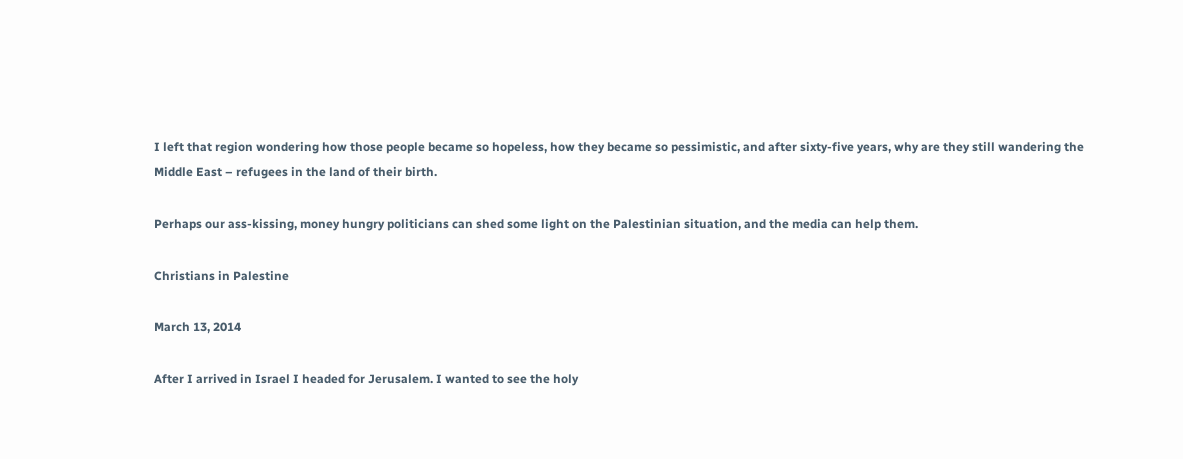I left that region wondering how those people became so hopeless, how they became so pessimistic, and after sixty-five years, why are they still wandering the Middle East – refugees in the land of their birth.

Perhaps our ass-kissing, money hungry politicians can shed some light on the Palestinian situation, and the media can help them.

Christians in Palestine

March 13, 2014

After I arrived in Israel I headed for Jerusalem. I wanted to see the holy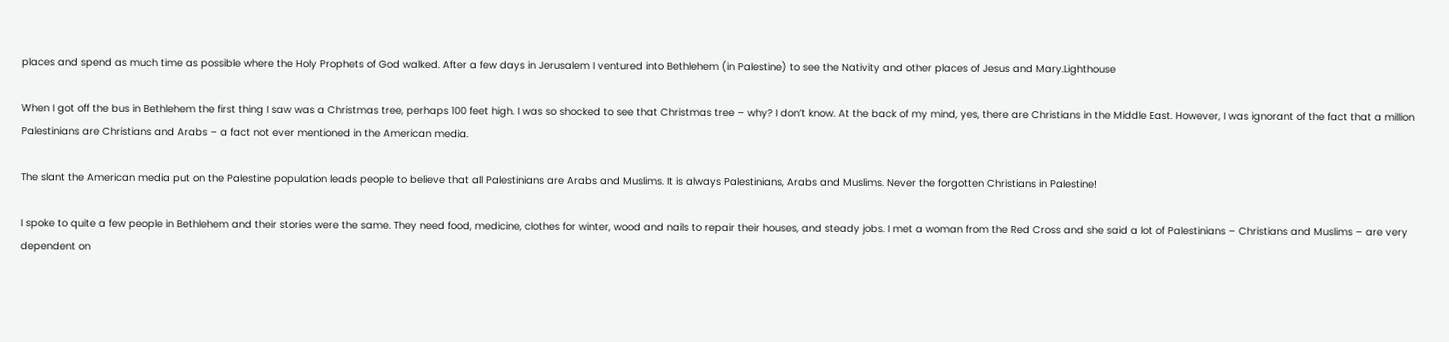places and spend as much time as possible where the Holy Prophets of God walked. After a few days in Jerusalem I ventured into Bethlehem (in Palestine) to see the Nativity and other places of Jesus and Mary.Lighthouse

When I got off the bus in Bethlehem the first thing I saw was a Christmas tree, perhaps 100 feet high. I was so shocked to see that Christmas tree – why? I don’t know. At the back of my mind, yes, there are Christians in the Middle East. However, I was ignorant of the fact that a million Palestinians are Christians and Arabs – a fact not ever mentioned in the American media.

The slant the American media put on the Palestine population leads people to believe that all Palestinians are Arabs and Muslims. It is always Palestinians, Arabs and Muslims. Never the forgotten Christians in Palestine!

I spoke to quite a few people in Bethlehem and their stories were the same. They need food, medicine, clothes for winter, wood and nails to repair their houses, and steady jobs. I met a woman from the Red Cross and she said a lot of Palestinians – Christians and Muslims – are very dependent on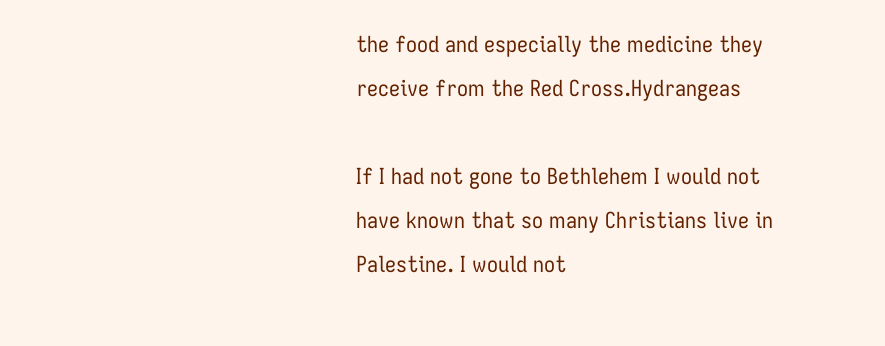the food and especially the medicine they receive from the Red Cross.Hydrangeas

If I had not gone to Bethlehem I would not have known that so many Christians live in Palestine. I would not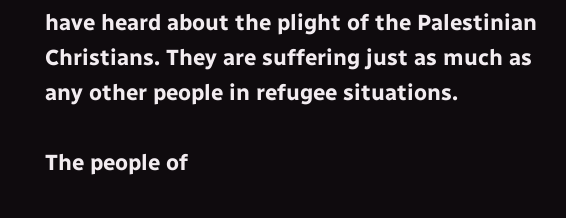have heard about the plight of the Palestinian Christians. They are suffering just as much as any other people in refugee situations.

The people of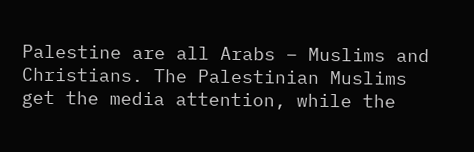Palestine are all Arabs – Muslims and Christians. The Palestinian Muslims get the media attention, while the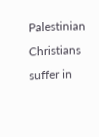Palestinian Christians suffer in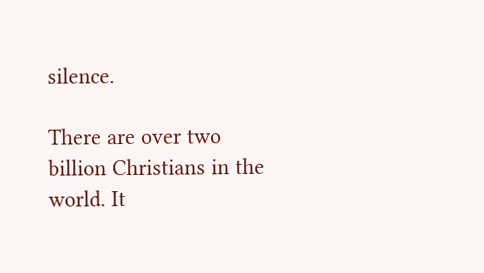silence.

There are over two billion Christians in the world. It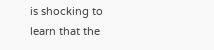is shocking to learn that the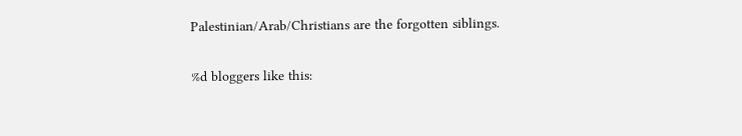Palestinian/Arab/Christians are the forgotten siblings.

%d bloggers like this: